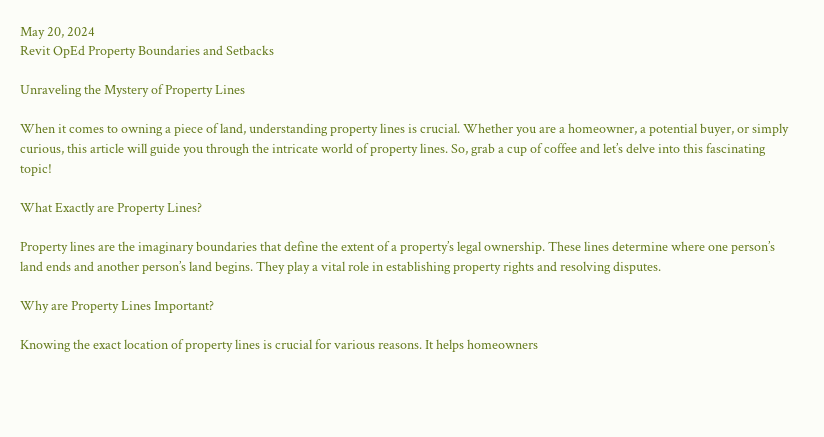May 20, 2024
Revit OpEd Property Boundaries and Setbacks

Unraveling the Mystery of Property Lines

When it comes to owning a piece of land, understanding property lines is crucial. Whether you are a homeowner, a potential buyer, or simply curious, this article will guide you through the intricate world of property lines. So, grab a cup of coffee and let’s delve into this fascinating topic!

What Exactly are Property Lines?

Property lines are the imaginary boundaries that define the extent of a property’s legal ownership. These lines determine where one person’s land ends and another person’s land begins. They play a vital role in establishing property rights and resolving disputes.

Why are Property Lines Important?

Knowing the exact location of property lines is crucial for various reasons. It helps homeowners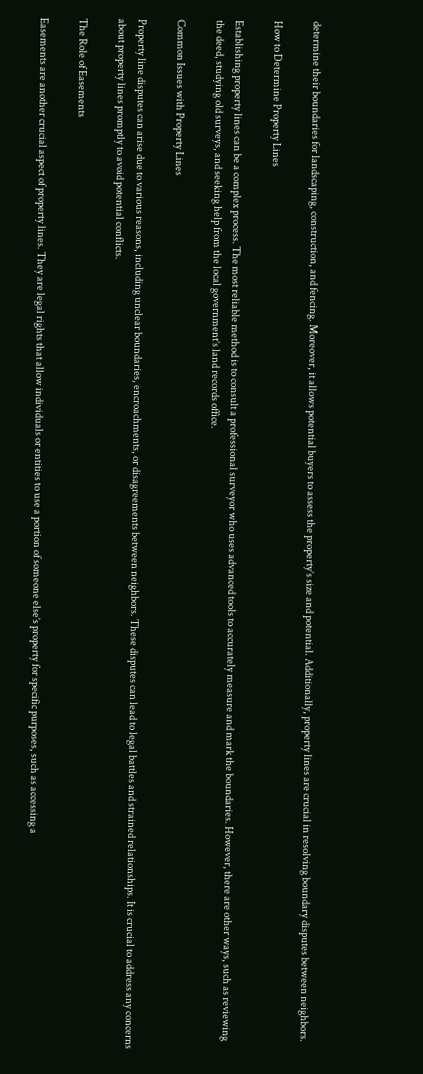determine their boundaries for landscaping, construction, and fencing. Moreover, it allows potential buyers to assess the property’s size and potential. Additionally, property lines are crucial in resolving boundary disputes between neighbors.

How to Determine Property Lines

Establishing property lines can be a complex process. The most reliable method is to consult a professional surveyor who uses advanced tools to accurately measure and mark the boundaries. However, there are other ways, such as reviewing the deed, studying old surveys, and seeking help from the local government’s land records office.

Common Issues with Property Lines

Property line disputes can arise due to various reasons, including unclear boundaries, encroachments, or disagreements between neighbors. These disputes can lead to legal battles and strained relationships. It is crucial to address any concerns about property lines promptly to avoid potential conflicts.

The Role of Easements

Easements are another crucial aspect of property lines. They are legal rights that allow individuals or entities to use a portion of someone else’s property for specific purposes, such as accessing a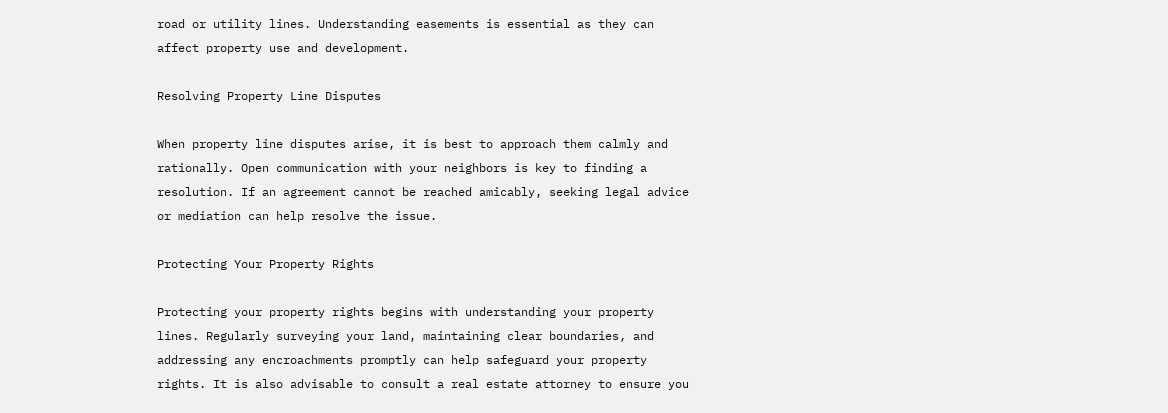road or utility lines. Understanding easements is essential as they can affect property use and development.

Resolving Property Line Disputes

When property line disputes arise, it is best to approach them calmly and rationally. Open communication with your neighbors is key to finding a resolution. If an agreement cannot be reached amicably, seeking legal advice or mediation can help resolve the issue.

Protecting Your Property Rights

Protecting your property rights begins with understanding your property lines. Regularly surveying your land, maintaining clear boundaries, and addressing any encroachments promptly can help safeguard your property rights. It is also advisable to consult a real estate attorney to ensure you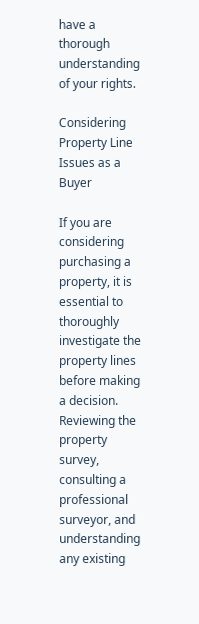have a thorough understanding of your rights.

Considering Property Line Issues as a Buyer

If you are considering purchasing a property, it is essential to thoroughly investigate the property lines before making a decision. Reviewing the property survey, consulting a professional surveyor, and understanding any existing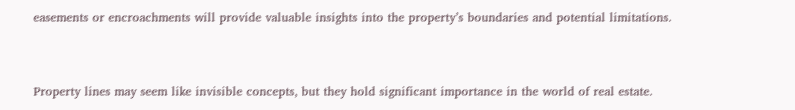easements or encroachments will provide valuable insights into the property’s boundaries and potential limitations.


Property lines may seem like invisible concepts, but they hold significant importance in the world of real estate.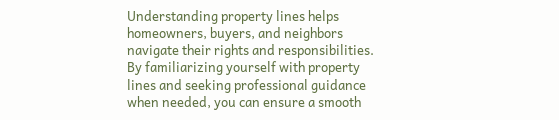Understanding property lines helps homeowners, buyers, and neighbors navigate their rights and responsibilities. By familiarizing yourself with property lines and seeking professional guidance when needed, you can ensure a smooth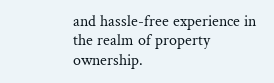and hassle-free experience in the realm of property ownership.